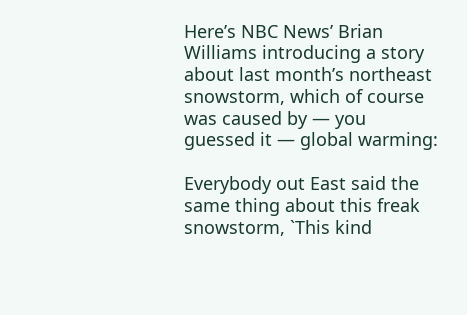Here’s NBC News’ Brian Williams introducing a story about last month’s northeast snowstorm, which of course was caused by — you guessed it — global warming:

Everybody out East said the same thing about this freak snowstorm, `This kind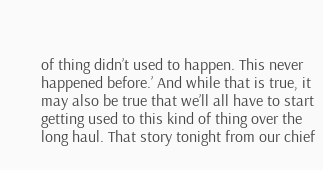of thing didn’t used to happen. This never happened before.’ And while that is true, it may also be true that we’ll all have to start getting used to this kind of thing over the long haul. That story tonight from our chief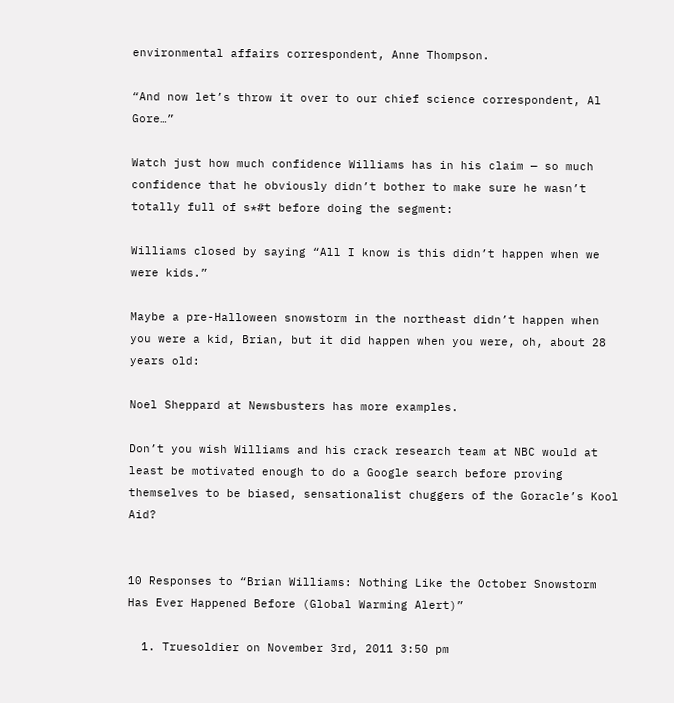environmental affairs correspondent, Anne Thompson.

“And now let’s throw it over to our chief science correspondent, Al Gore…”

Watch just how much confidence Williams has in his claim — so much confidence that he obviously didn’t bother to make sure he wasn’t totally full of s*#t before doing the segment:

Williams closed by saying “All I know is this didn’t happen when we were kids.”

Maybe a pre-Halloween snowstorm in the northeast didn’t happen when you were a kid, Brian, but it did happen when you were, oh, about 28 years old:

Noel Sheppard at Newsbusters has more examples.

Don’t you wish Williams and his crack research team at NBC would at least be motivated enough to do a Google search before proving themselves to be biased, sensationalist chuggers of the Goracle’s Kool Aid?


10 Responses to “Brian Williams: Nothing Like the October Snowstorm Has Ever Happened Before (Global Warming Alert)”

  1. Truesoldier on November 3rd, 2011 3:50 pm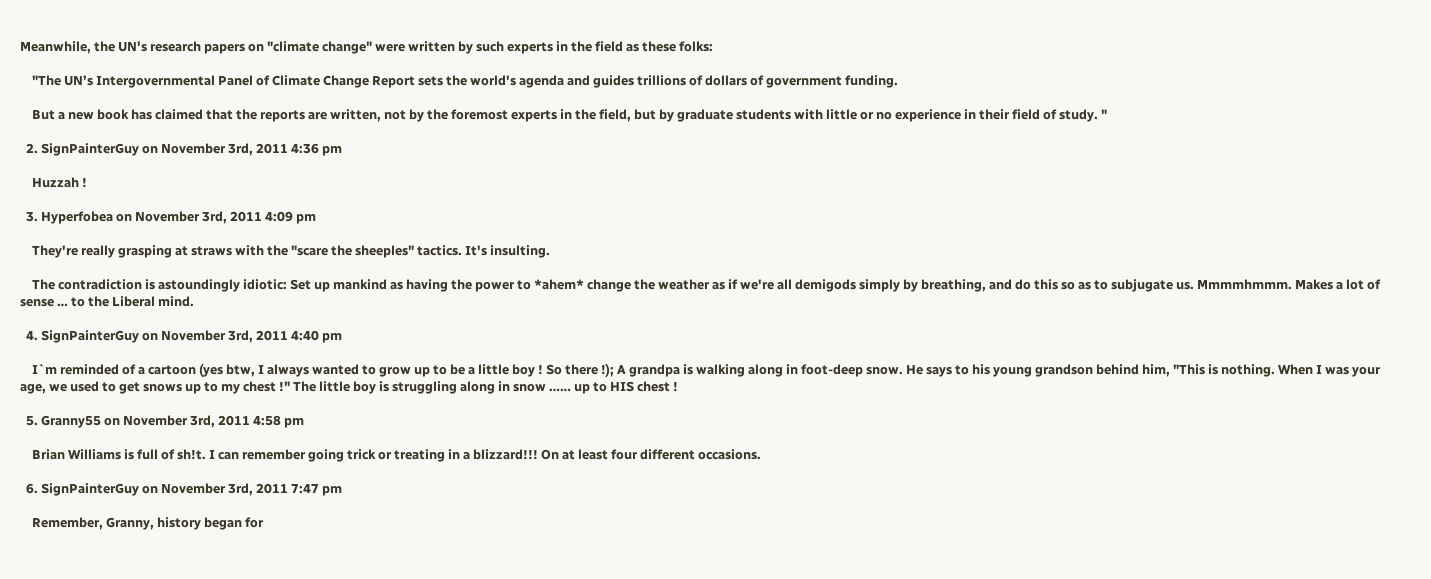Meanwhile, the UN's research papers on "climate change" were written by such experts in the field as these folks:

    "The UN’s Intergovernmental Panel of Climate Change Report sets the world's agenda and guides trillions of dollars of government funding.

    But a new book has claimed that the reports are written, not by the foremost experts in the field, but by graduate students with little or no experience in their field of study. "

  2. SignPainterGuy on November 3rd, 2011 4:36 pm

    Huzzah !

  3. Hyperfobea on November 3rd, 2011 4:09 pm

    They're really grasping at straws with the "scare the sheeples" tactics. It's insulting.

    The contradiction is astoundingly idiotic: Set up mankind as having the power to *ahem* change the weather as if we're all demigods simply by breathing, and do this so as to subjugate us. Mmmmhmmm. Makes a lot of sense … to the Liberal mind.

  4. SignPainterGuy on November 3rd, 2011 4:40 pm

    I`m reminded of a cartoon (yes btw, I always wanted to grow up to be a little boy ! So there !); A grandpa is walking along in foot-deep snow. He says to his young grandson behind him, "This is nothing. When I was your age, we used to get snows up to my chest !" The little boy is struggling along in snow …… up to HIS chest !

  5. Granny55 on November 3rd, 2011 4:58 pm

    Brian Williams is full of sh!t. I can remember going trick or treating in a blizzard!!! On at least four different occasions.

  6. SignPainterGuy on November 3rd, 2011 7:47 pm

    Remember, Granny, history began for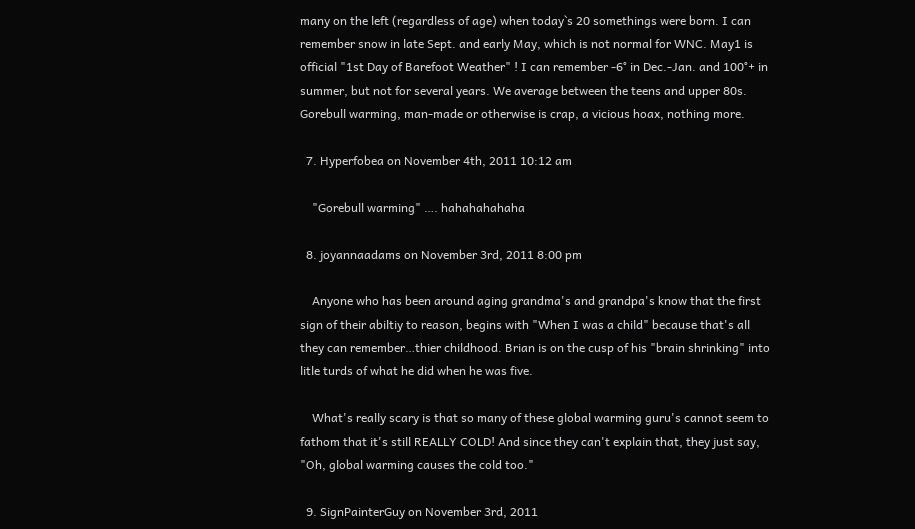many on the left (regardless of age) when today`s 20 somethings were born. I can remember snow in late Sept. and early May, which is not normal for WNC. May1 is official "1st Day of Barefoot Weather" ! I can remember -6° in Dec.-Jan. and 100°+ in summer, but not for several years. We average between the teens and upper 80s. Gorebull warming, man-made or otherwise is crap, a vicious hoax, nothing more.

  7. Hyperfobea on November 4th, 2011 10:12 am

    "Gorebull warming" …. hahahahahaha

  8. joyannaadams on November 3rd, 2011 8:00 pm

    Anyone who has been around aging grandma's and grandpa's know that the first sign of their abiltiy to reason, begins with "When I was a child" because that's all they can remember…thier childhood. Brian is on the cusp of his "brain shrinking" into litle turds of what he did when he was five.

    What's really scary is that so many of these global warming guru's cannot seem to fathom that it's still REALLY COLD! And since they can't explain that, they just say, "Oh, global warming causes the cold too."

  9. SignPainterGuy on November 3rd, 2011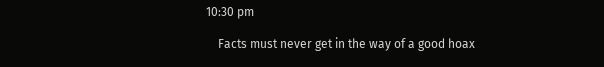10:30 pm

    Facts must never get in the way of a good hoax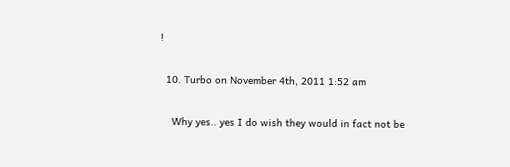!

  10. Turbo on November 4th, 2011 1:52 am

    Why yes.. yes I do wish they would in fact not be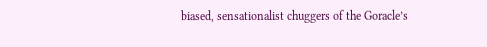biased, sensationalist chuggers of the Goracle’s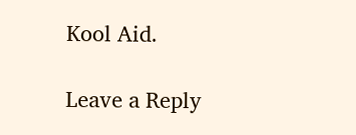Kool Aid.

Leave a Reply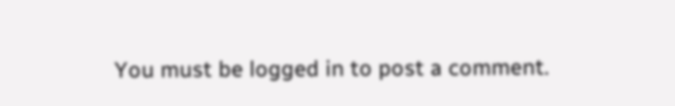You must be logged in to post a comment.